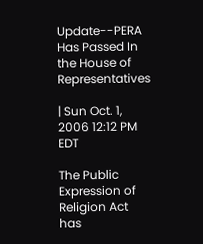Update--PERA Has Passed In the House of Representatives

| Sun Oct. 1, 2006 12:12 PM EDT

The Public Expression of Religion Act has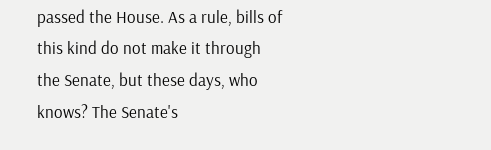passed the House. As a rule, bills of this kind do not make it through the Senate, but these days, who knows? The Senate's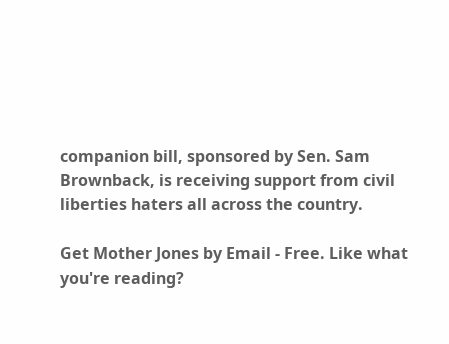companion bill, sponsored by Sen. Sam Brownback, is receiving support from civil liberties haters all across the country.

Get Mother Jones by Email - Free. Like what you're reading?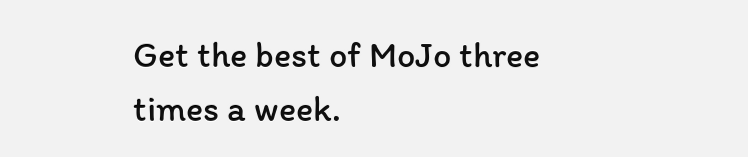Get the best of MoJo three times a week.